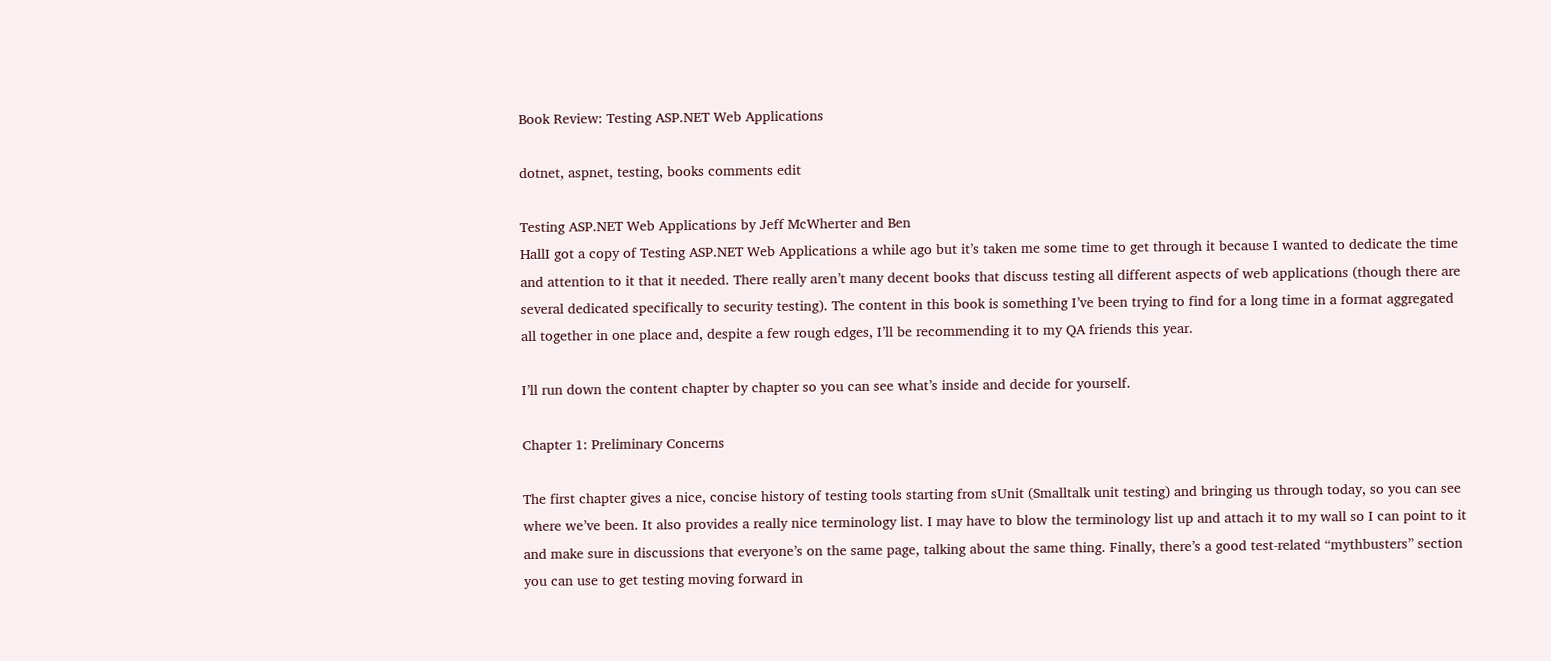Book Review: Testing ASP.NET Web Applications

dotnet, aspnet, testing, books comments edit

Testing ASP.NET Web Applications by Jeff McWherter and Ben
HallI got a copy of Testing ASP.NET Web Applications a while ago but it’s taken me some time to get through it because I wanted to dedicate the time and attention to it that it needed. There really aren’t many decent books that discuss testing all different aspects of web applications (though there are several dedicated specifically to security testing). The content in this book is something I’ve been trying to find for a long time in a format aggregated all together in one place and, despite a few rough edges, I’ll be recommending it to my QA friends this year.

I’ll run down the content chapter by chapter so you can see what’s inside and decide for yourself.

Chapter 1: Preliminary Concerns

The first chapter gives a nice, concise history of testing tools starting from sUnit (Smalltalk unit testing) and bringing us through today, so you can see where we’ve been. It also provides a really nice terminology list. I may have to blow the terminology list up and attach it to my wall so I can point to it and make sure in discussions that everyone’s on the same page, talking about the same thing. Finally, there’s a good test-related “mythbusters” section you can use to get testing moving forward in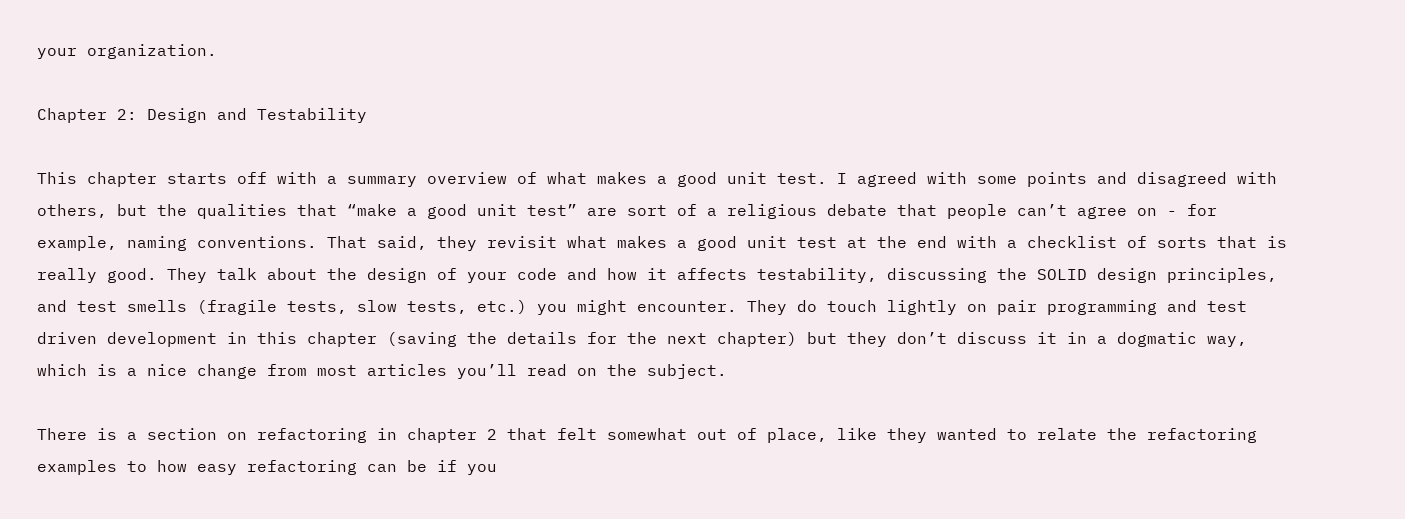your organization.

Chapter 2: Design and Testability

This chapter starts off with a summary overview of what makes a good unit test. I agreed with some points and disagreed with others, but the qualities that “make a good unit test” are sort of a religious debate that people can’t agree on - for example, naming conventions. That said, they revisit what makes a good unit test at the end with a checklist of sorts that is really good. They talk about the design of your code and how it affects testability, discussing the SOLID design principles, and test smells (fragile tests, slow tests, etc.) you might encounter. They do touch lightly on pair programming and test driven development in this chapter (saving the details for the next chapter) but they don’t discuss it in a dogmatic way, which is a nice change from most articles you’ll read on the subject.

There is a section on refactoring in chapter 2 that felt somewhat out of place, like they wanted to relate the refactoring examples to how easy refactoring can be if you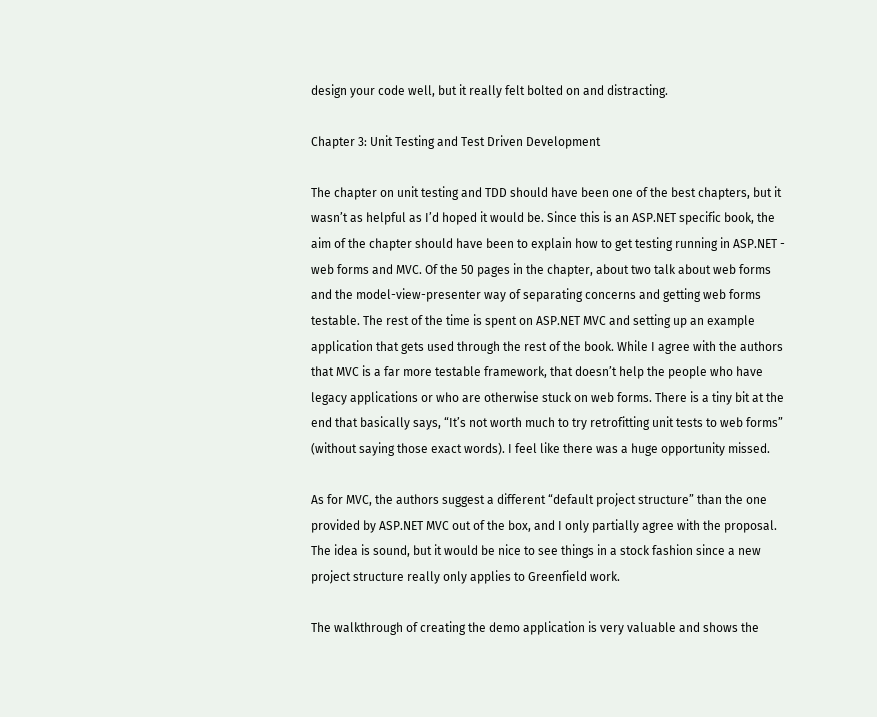design your code well, but it really felt bolted on and distracting.

Chapter 3: Unit Testing and Test Driven Development

The chapter on unit testing and TDD should have been one of the best chapters, but it wasn’t as helpful as I’d hoped it would be. Since this is an ASP.NET specific book, the aim of the chapter should have been to explain how to get testing running in ASP.NET - web forms and MVC. Of the 50 pages in the chapter, about two talk about web forms and the model-view-presenter way of separating concerns and getting web forms testable. The rest of the time is spent on ASP.NET MVC and setting up an example application that gets used through the rest of the book. While I agree with the authors that MVC is a far more testable framework, that doesn’t help the people who have legacy applications or who are otherwise stuck on web forms. There is a tiny bit at the end that basically says, “It’s not worth much to try retrofitting unit tests to web forms” (without saying those exact words). I feel like there was a huge opportunity missed.

As for MVC, the authors suggest a different “default project structure” than the one provided by ASP.NET MVC out of the box, and I only partially agree with the proposal. The idea is sound, but it would be nice to see things in a stock fashion since a new project structure really only applies to Greenfield work.

The walkthrough of creating the demo application is very valuable and shows the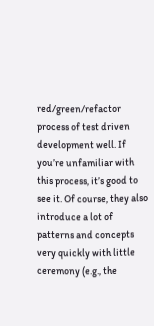red/green/refactor process of test driven development well. If you’re unfamiliar with this process, it’s good to see it. Of course, they also introduce a lot of patterns and concepts very quickly with little ceremony (e.g., the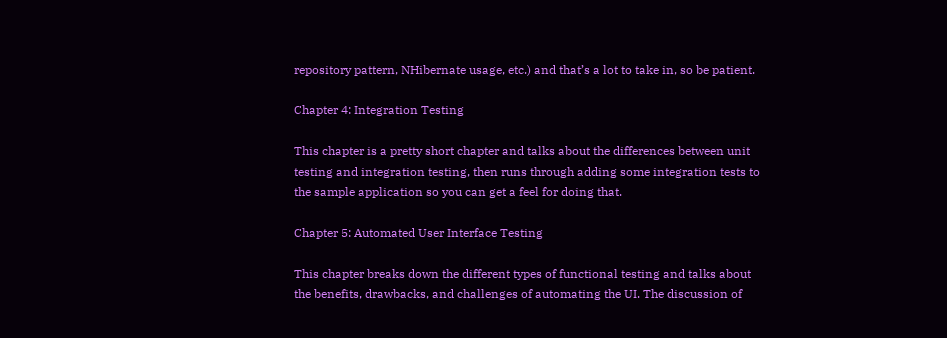repository pattern, NHibernate usage, etc.) and that’s a lot to take in, so be patient.

Chapter 4: Integration Testing

This chapter is a pretty short chapter and talks about the differences between unit testing and integration testing, then runs through adding some integration tests to the sample application so you can get a feel for doing that.

Chapter 5: Automated User Interface Testing

This chapter breaks down the different types of functional testing and talks about the benefits, drawbacks, and challenges of automating the UI. The discussion of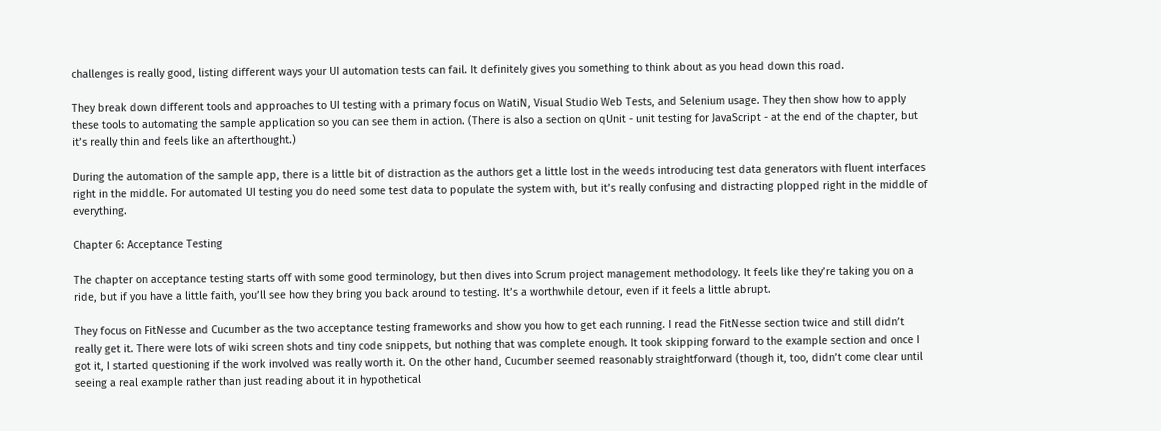challenges is really good, listing different ways your UI automation tests can fail. It definitely gives you something to think about as you head down this road.

They break down different tools and approaches to UI testing with a primary focus on WatiN, Visual Studio Web Tests, and Selenium usage. They then show how to apply these tools to automating the sample application so you can see them in action. (There is also a section on qUnit - unit testing for JavaScript - at the end of the chapter, but it’s really thin and feels like an afterthought.)

During the automation of the sample app, there is a little bit of distraction as the authors get a little lost in the weeds introducing test data generators with fluent interfaces right in the middle. For automated UI testing you do need some test data to populate the system with, but it’s really confusing and distracting plopped right in the middle of everything.

Chapter 6: Acceptance Testing

The chapter on acceptance testing starts off with some good terminology, but then dives into Scrum project management methodology. It feels like they’re taking you on a ride, but if you have a little faith, you’ll see how they bring you back around to testing. It’s a worthwhile detour, even if it feels a little abrupt.

They focus on FitNesse and Cucumber as the two acceptance testing frameworks and show you how to get each running. I read the FitNesse section twice and still didn’t really get it. There were lots of wiki screen shots and tiny code snippets, but nothing that was complete enough. It took skipping forward to the example section and once I got it, I started questioning if the work involved was really worth it. On the other hand, Cucumber seemed reasonably straightforward (though it, too, didn’t come clear until seeing a real example rather than just reading about it in hypothetical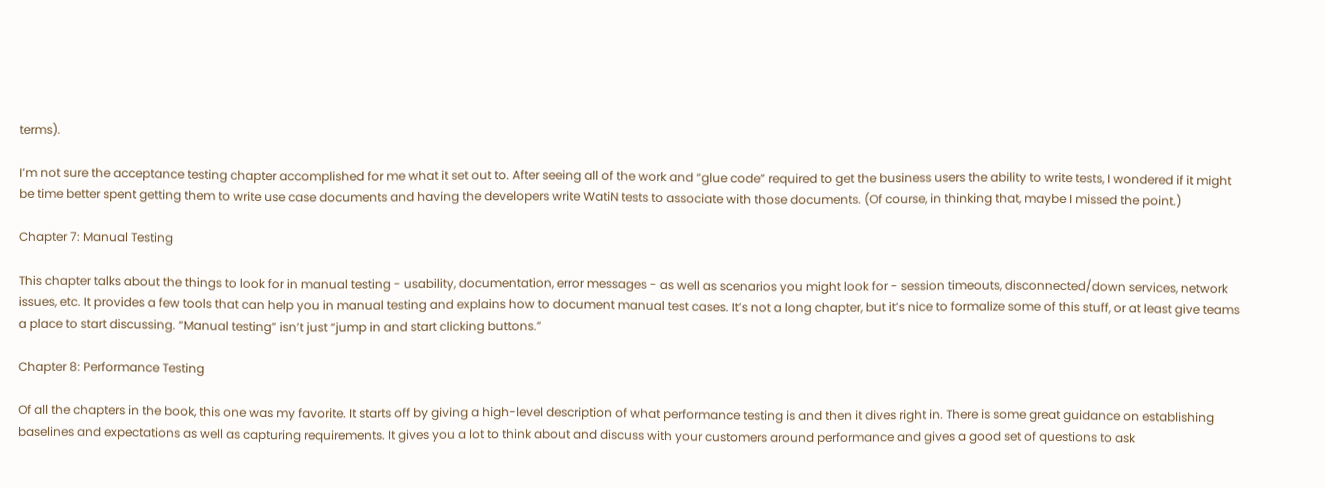terms).

I’m not sure the acceptance testing chapter accomplished for me what it set out to. After seeing all of the work and “glue code” required to get the business users the ability to write tests, I wondered if it might be time better spent getting them to write use case documents and having the developers write WatiN tests to associate with those documents. (Of course, in thinking that, maybe I missed the point.)

Chapter 7: Manual Testing

This chapter talks about the things to look for in manual testing - usability, documentation, error messages - as well as scenarios you might look for - session timeouts, disconnected/down services, network issues, etc. It provides a few tools that can help you in manual testing and explains how to document manual test cases. It’s not a long chapter, but it’s nice to formalize some of this stuff, or at least give teams a place to start discussing. “Manual testing” isn’t just “jump in and start clicking buttons.”

Chapter 8: Performance Testing

Of all the chapters in the book, this one was my favorite. It starts off by giving a high-level description of what performance testing is and then it dives right in. There is some great guidance on establishing baselines and expectations as well as capturing requirements. It gives you a lot to think about and discuss with your customers around performance and gives a good set of questions to ask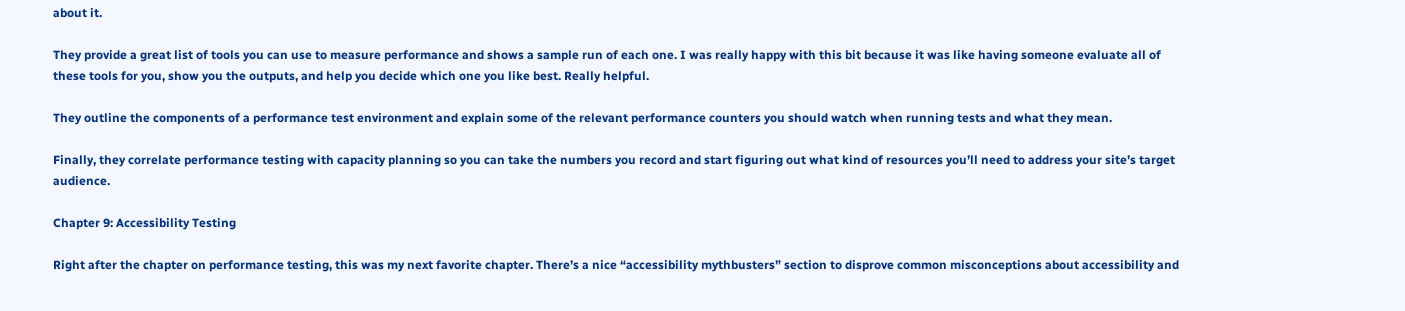about it.

They provide a great list of tools you can use to measure performance and shows a sample run of each one. I was really happy with this bit because it was like having someone evaluate all of these tools for you, show you the outputs, and help you decide which one you like best. Really helpful.

They outline the components of a performance test environment and explain some of the relevant performance counters you should watch when running tests and what they mean.

Finally, they correlate performance testing with capacity planning so you can take the numbers you record and start figuring out what kind of resources you’ll need to address your site’s target audience.

Chapter 9: Accessibility Testing

Right after the chapter on performance testing, this was my next favorite chapter. There’s a nice “accessibility mythbusters” section to disprove common misconceptions about accessibility and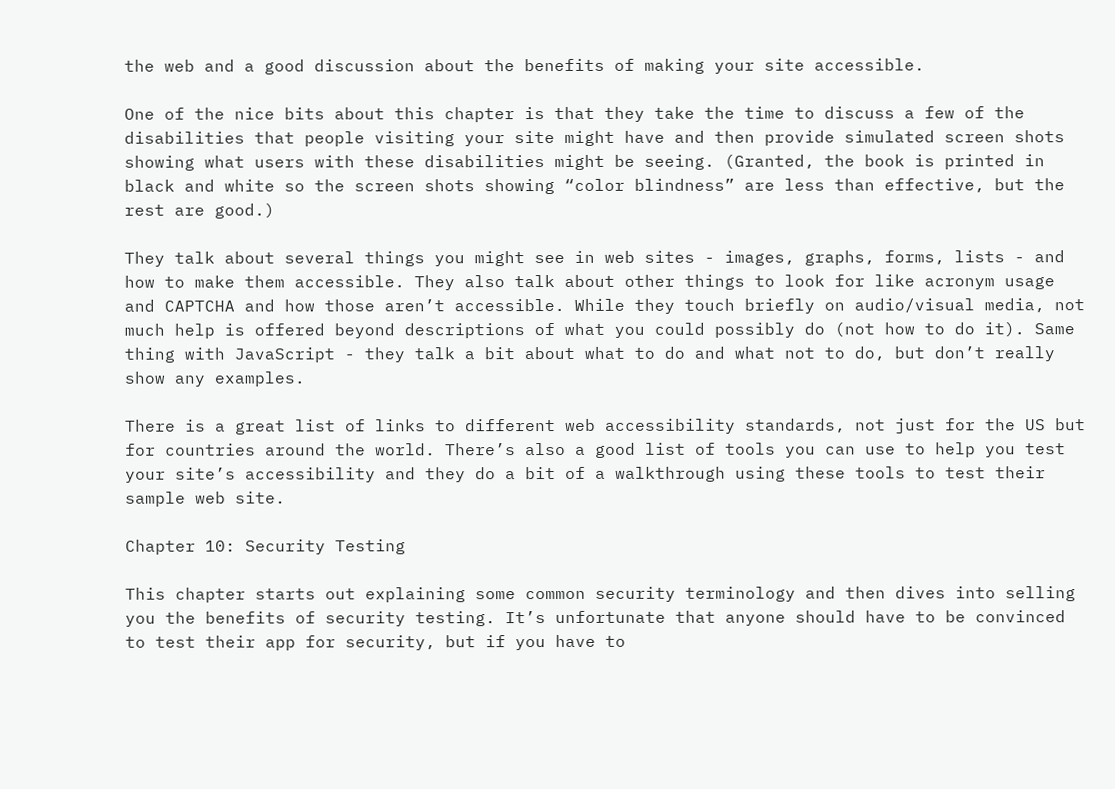the web and a good discussion about the benefits of making your site accessible.

One of the nice bits about this chapter is that they take the time to discuss a few of the disabilities that people visiting your site might have and then provide simulated screen shots showing what users with these disabilities might be seeing. (Granted, the book is printed in black and white so the screen shots showing “color blindness” are less than effective, but the rest are good.)

They talk about several things you might see in web sites - images, graphs, forms, lists - and how to make them accessible. They also talk about other things to look for like acronym usage and CAPTCHA and how those aren’t accessible. While they touch briefly on audio/visual media, not much help is offered beyond descriptions of what you could possibly do (not how to do it). Same thing with JavaScript - they talk a bit about what to do and what not to do, but don’t really show any examples.

There is a great list of links to different web accessibility standards, not just for the US but for countries around the world. There’s also a good list of tools you can use to help you test your site’s accessibility and they do a bit of a walkthrough using these tools to test their sample web site.

Chapter 10: Security Testing

This chapter starts out explaining some common security terminology and then dives into selling you the benefits of security testing. It’s unfortunate that anyone should have to be convinced to test their app for security, but if you have to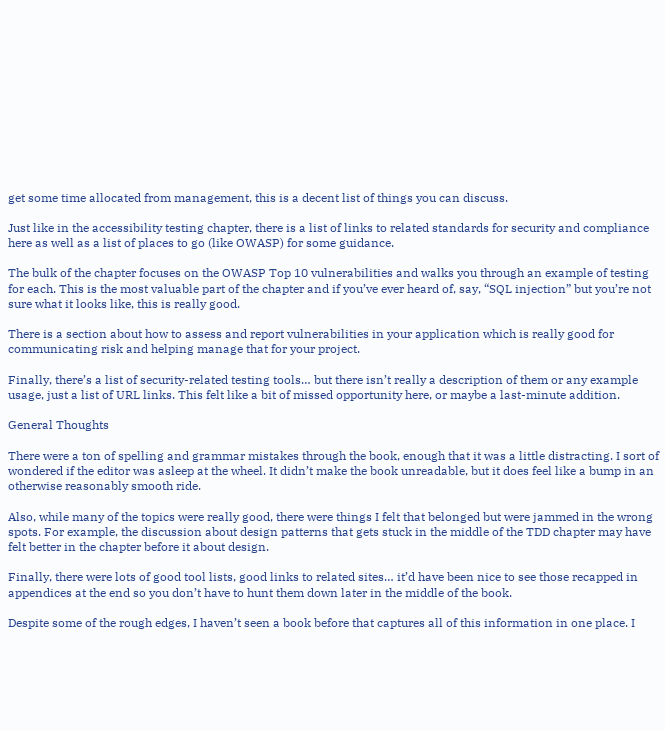get some time allocated from management, this is a decent list of things you can discuss.

Just like in the accessibility testing chapter, there is a list of links to related standards for security and compliance here as well as a list of places to go (like OWASP) for some guidance.

The bulk of the chapter focuses on the OWASP Top 10 vulnerabilities and walks you through an example of testing for each. This is the most valuable part of the chapter and if you’ve ever heard of, say, “SQL injection” but you’re not sure what it looks like, this is really good.

There is a section about how to assess and report vulnerabilities in your application which is really good for communicating risk and helping manage that for your project.

Finally, there’s a list of security-related testing tools… but there isn’t really a description of them or any example usage, just a list of URL links. This felt like a bit of missed opportunity here, or maybe a last-minute addition.

General Thoughts

There were a ton of spelling and grammar mistakes through the book, enough that it was a little distracting. I sort of wondered if the editor was asleep at the wheel. It didn’t make the book unreadable, but it does feel like a bump in an otherwise reasonably smooth ride.

Also, while many of the topics were really good, there were things I felt that belonged but were jammed in the wrong spots. For example, the discussion about design patterns that gets stuck in the middle of the TDD chapter may have felt better in the chapter before it about design.

Finally, there were lots of good tool lists, good links to related sites… it’d have been nice to see those recapped in appendices at the end so you don’t have to hunt them down later in the middle of the book.

Despite some of the rough edges, I haven’t seen a book before that captures all of this information in one place. I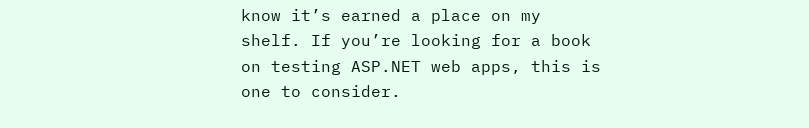know it’s earned a place on my shelf. If you’re looking for a book on testing ASP.NET web apps, this is one to consider.